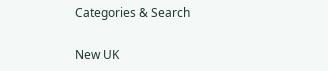Categories & Search

New UK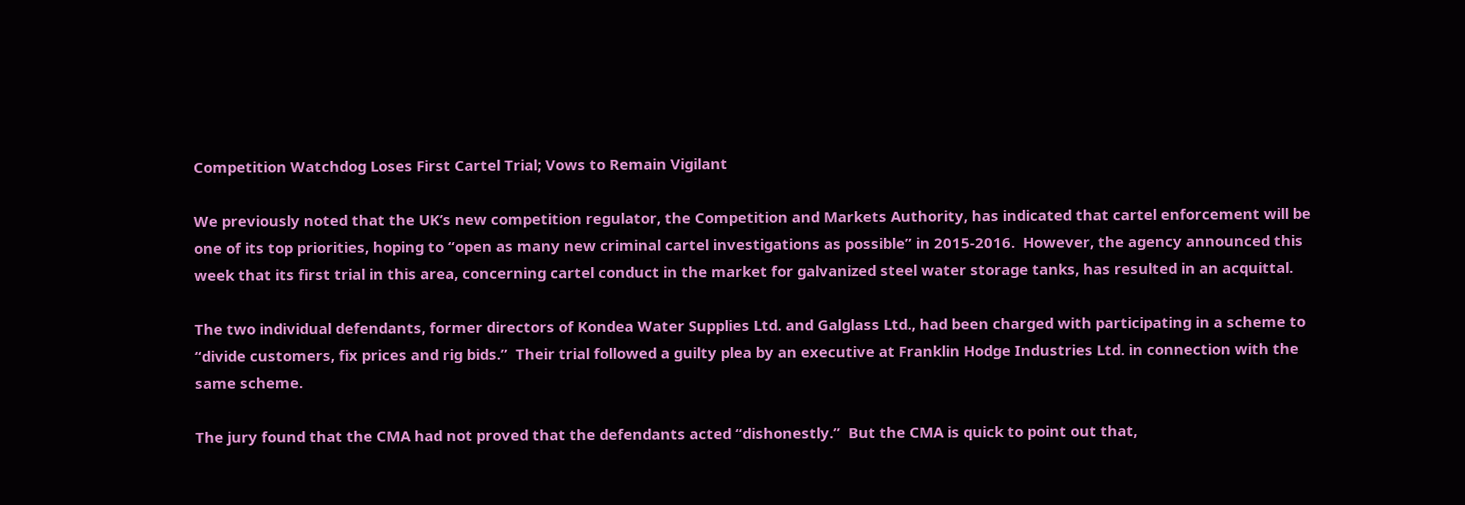Competition Watchdog Loses First Cartel Trial; Vows to Remain Vigilant

We previously noted that the UK’s new competition regulator, the Competition and Markets Authority, has indicated that cartel enforcement will be one of its top priorities, hoping to “open as many new criminal cartel investigations as possible” in 2015-2016.  However, the agency announced this week that its first trial in this area, concerning cartel conduct in the market for galvanized steel water storage tanks, has resulted in an acquittal.

The two individual defendants, former directors of Kondea Water Supplies Ltd. and Galglass Ltd., had been charged with participating in a scheme to “divide customers, fix prices and rig bids.”  Their trial followed a guilty plea by an executive at Franklin Hodge Industries Ltd. in connection with the same scheme.

The jury found that the CMA had not proved that the defendants acted “dishonestly.”  But the CMA is quick to point out that,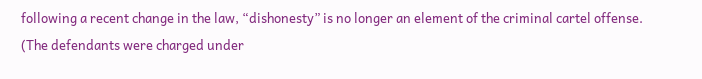following a recent change in the law, “dishonesty” is no longer an element of the criminal cartel offense.  (The defendants were charged under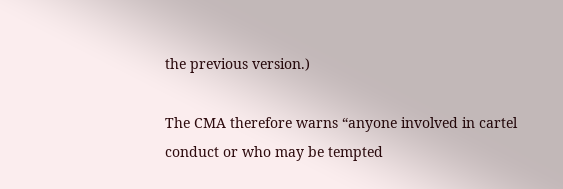the previous version.)

The CMA therefore warns “anyone involved in cartel conduct or who may be tempted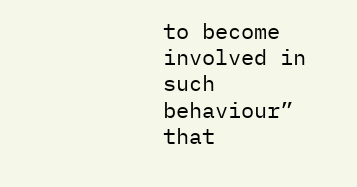to become involved in such behaviour” that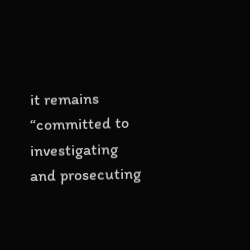it remains “committed to investigating and prosecuting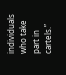individuals who take part in cartels.”